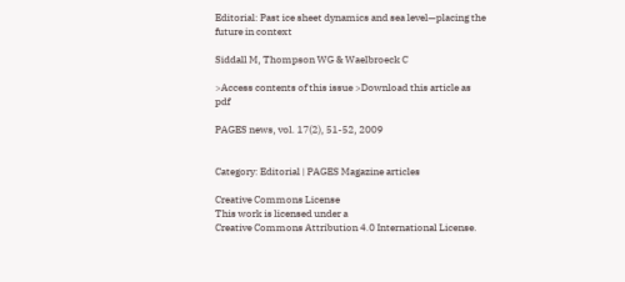Editorial: Past ice sheet dynamics and sea level—placing the future in context

Siddall M, Thompson WG & Waelbroeck C

>Access contents of this issue >Download this article as pdf

PAGES news, vol. 17(2), 51-52, 2009


Category: Editorial | PAGES Magazine articles

Creative Commons License
This work is licensed under a
Creative Commons Attribution 4.0 International License.